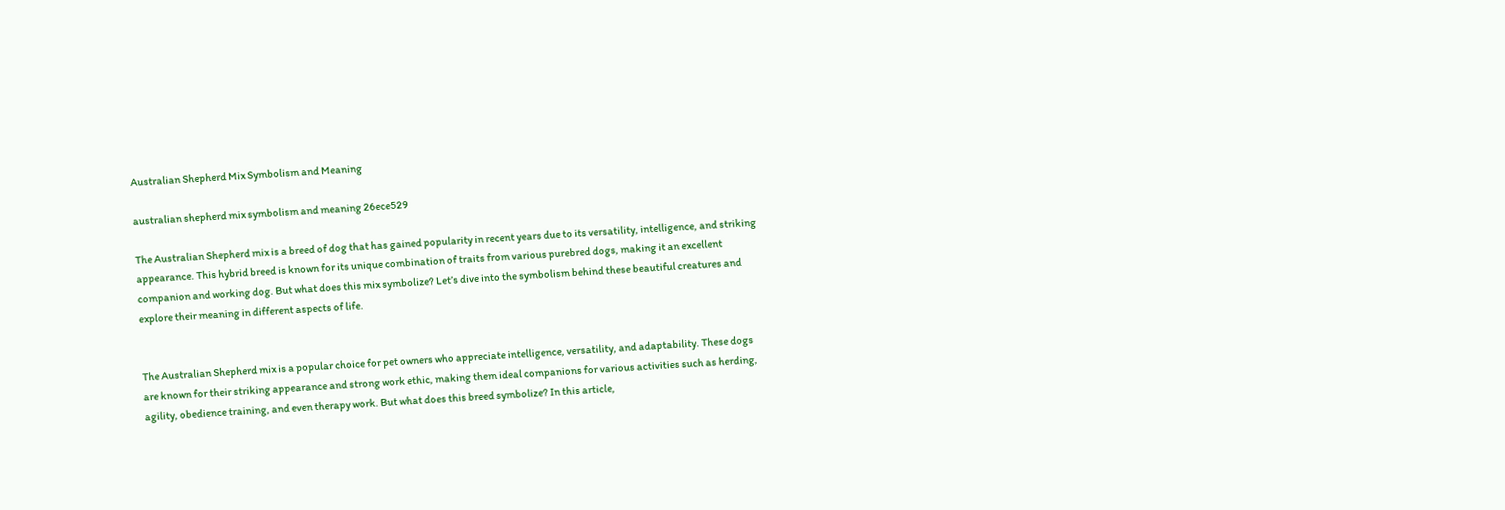Australian Shepherd Mix Symbolism and Meaning

australian shepherd mix symbolism and meaning 26ece529

The Australian Shepherd mix is a breed of dog that has gained popularity in recent years due to its versatility, intelligence, and striking appearance. This hybrid breed is known for its unique combination of traits from various purebred dogs, making it an excellent companion and working dog. But what does this mix symbolize? Let’s dive into the symbolism behind these beautiful creatures and explore their meaning in different aspects of life.


The Australian Shepherd mix is a popular choice for pet owners who appreciate intelligence, versatility, and adaptability. These dogs are known for their striking appearance and strong work ethic, making them ideal companions for various activities such as herding, agility, obedience training, and even therapy work. But what does this breed symbolize? In this article,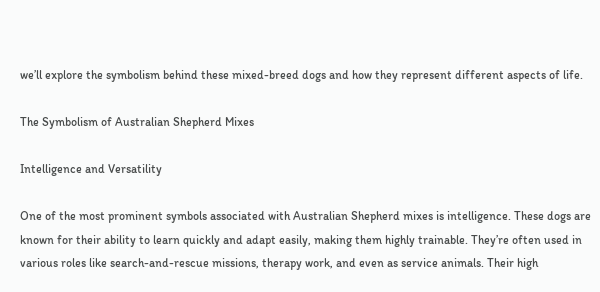we’ll explore the symbolism behind these mixed-breed dogs and how they represent different aspects of life.

The Symbolism of Australian Shepherd Mixes

Intelligence and Versatility

One of the most prominent symbols associated with Australian Shepherd mixes is intelligence. These dogs are known for their ability to learn quickly and adapt easily, making them highly trainable. They’re often used in various roles like search-and-rescue missions, therapy work, and even as service animals. Their high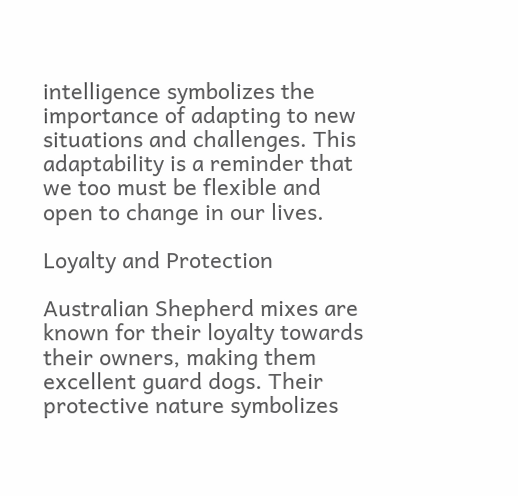intelligence symbolizes the importance of adapting to new situations and challenges. This adaptability is a reminder that we too must be flexible and open to change in our lives.

Loyalty and Protection

Australian Shepherd mixes are known for their loyalty towards their owners, making them excellent guard dogs. Their protective nature symbolizes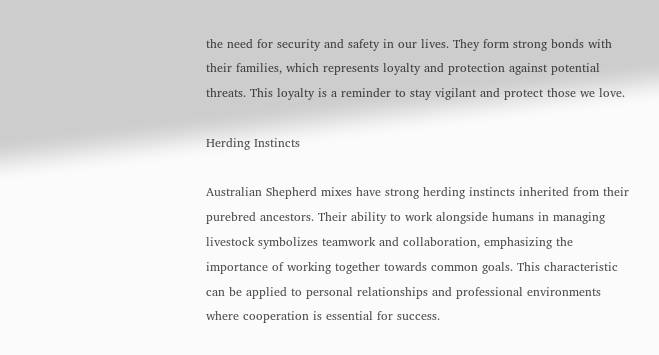the need for security and safety in our lives. They form strong bonds with their families, which represents loyalty and protection against potential threats. This loyalty is a reminder to stay vigilant and protect those we love.

Herding Instincts

Australian Shepherd mixes have strong herding instincts inherited from their purebred ancestors. Their ability to work alongside humans in managing livestock symbolizes teamwork and collaboration, emphasizing the importance of working together towards common goals. This characteristic can be applied to personal relationships and professional environments where cooperation is essential for success.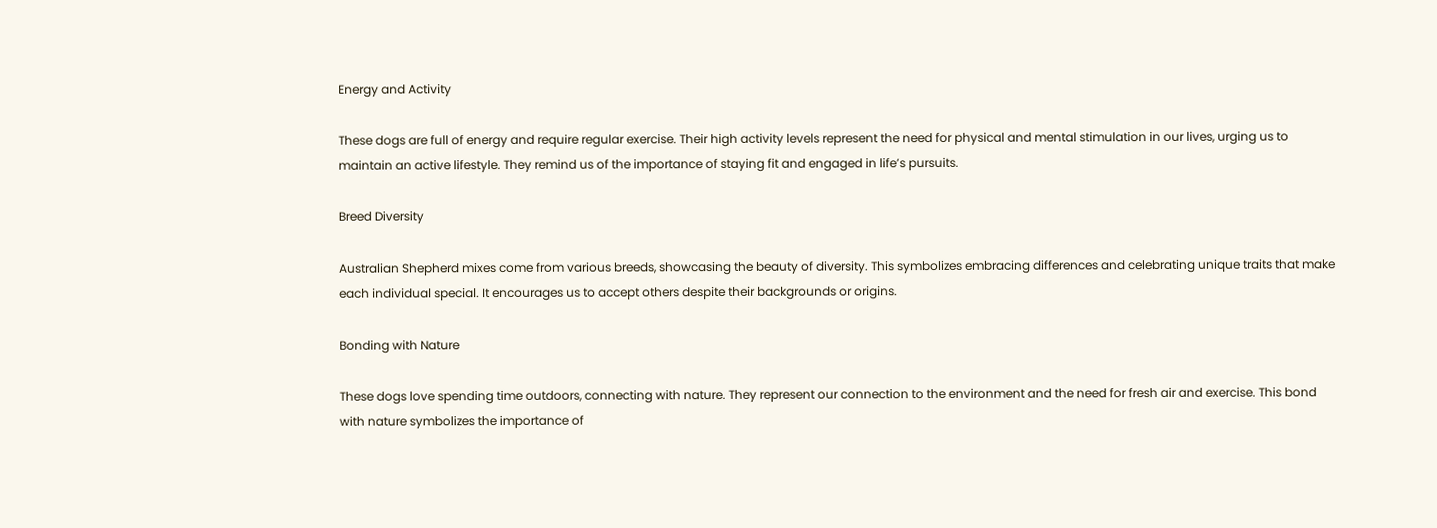Energy and Activity

These dogs are full of energy and require regular exercise. Their high activity levels represent the need for physical and mental stimulation in our lives, urging us to maintain an active lifestyle. They remind us of the importance of staying fit and engaged in life’s pursuits.

Breed Diversity

Australian Shepherd mixes come from various breeds, showcasing the beauty of diversity. This symbolizes embracing differences and celebrating unique traits that make each individual special. It encourages us to accept others despite their backgrounds or origins.

Bonding with Nature

These dogs love spending time outdoors, connecting with nature. They represent our connection to the environment and the need for fresh air and exercise. This bond with nature symbolizes the importance of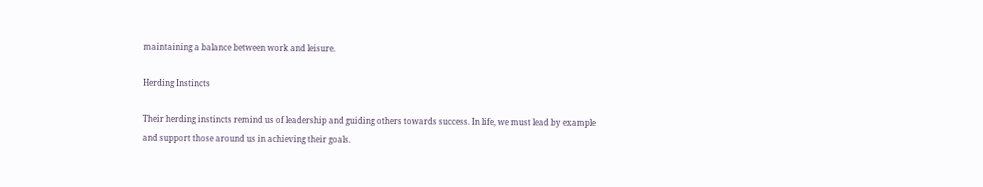maintaining a balance between work and leisure.

Herding Instincts

Their herding instincts remind us of leadership and guiding others towards success. In life, we must lead by example and support those around us in achieving their goals.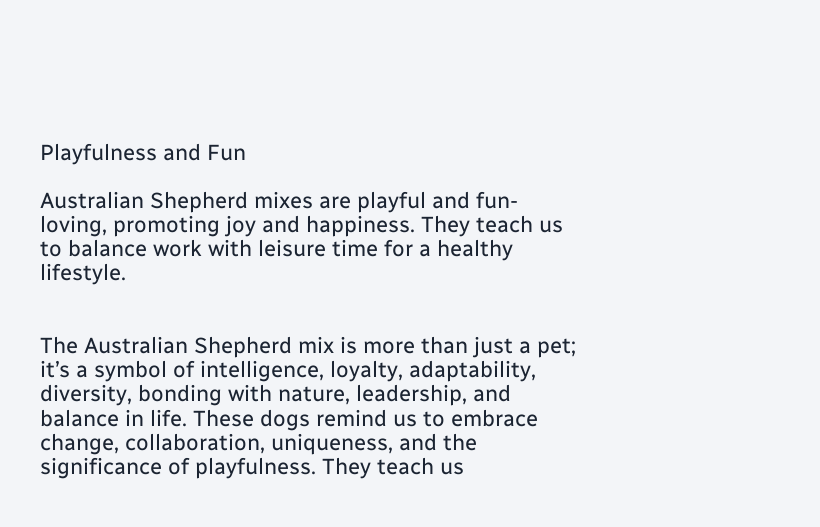Playfulness and Fun

Australian Shepherd mixes are playful and fun-loving, promoting joy and happiness. They teach us to balance work with leisure time for a healthy lifestyle.


The Australian Shepherd mix is more than just a pet; it’s a symbol of intelligence, loyalty, adaptability, diversity, bonding with nature, leadership, and balance in life. These dogs remind us to embrace change, collaboration, uniqueness, and the significance of playfulness. They teach us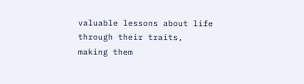valuable lessons about life through their traits, making them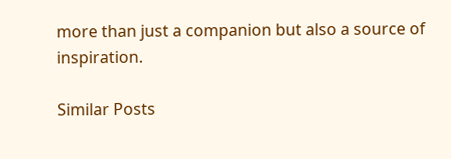more than just a companion but also a source of inspiration.

Similar Posts